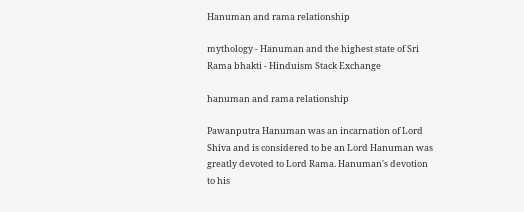Hanuman and rama relationship

mythology - Hanuman and the highest state of Sri Rama bhakti - Hinduism Stack Exchange

hanuman and rama relationship

Pawanputra Hanuman was an incarnation of Lord Shiva and is considered to be an Lord Hanuman was greatly devoted to Lord Rama. Hanuman's devotion to his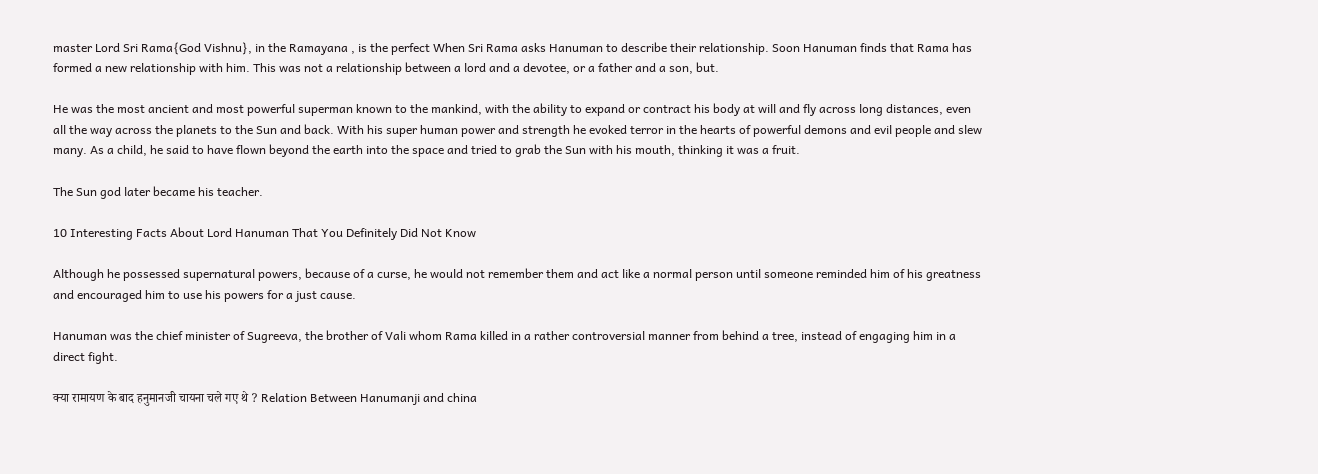master Lord Sri Rama{God Vishnu}, in the Ramayana , is the perfect When Sri Rama asks Hanuman to describe their relationship. Soon Hanuman finds that Rama has formed a new relationship with him. This was not a relationship between a lord and a devotee, or a father and a son, but.

He was the most ancient and most powerful superman known to the mankind, with the ability to expand or contract his body at will and fly across long distances, even all the way across the planets to the Sun and back. With his super human power and strength he evoked terror in the hearts of powerful demons and evil people and slew many. As a child, he said to have flown beyond the earth into the space and tried to grab the Sun with his mouth, thinking it was a fruit.

The Sun god later became his teacher.

10 Interesting Facts About Lord Hanuman That You Definitely Did Not Know

Although he possessed supernatural powers, because of a curse, he would not remember them and act like a normal person until someone reminded him of his greatness and encouraged him to use his powers for a just cause.

Hanuman was the chief minister of Sugreeva, the brother of Vali whom Rama killed in a rather controversial manner from behind a tree, instead of engaging him in a direct fight.

क्या रामायण के बाद हनुमानजी चायना चले गए थे ? Relation Between Hanumanji and china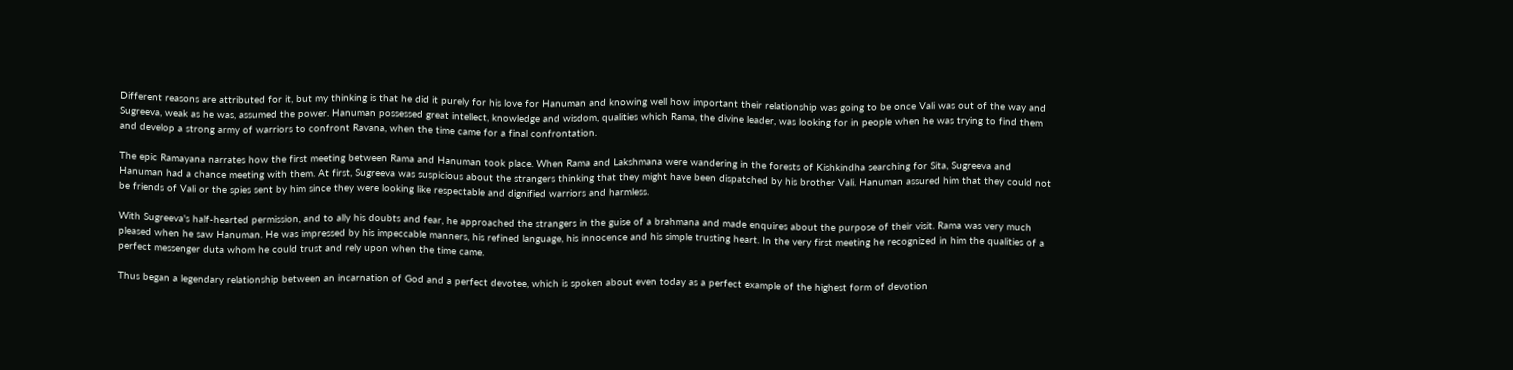Different reasons are attributed for it, but my thinking is that he did it purely for his love for Hanuman and knowing well how important their relationship was going to be once Vali was out of the way and Sugreeva, weak as he was, assumed the power. Hanuman possessed great intellect, knowledge and wisdom, qualities which Rama, the divine leader, was looking for in people when he was trying to find them and develop a strong army of warriors to confront Ravana, when the time came for a final confrontation.

The epic Ramayana narrates how the first meeting between Rama and Hanuman took place. When Rama and Lakshmana were wandering in the forests of Kishkindha searching for Sita, Sugreeva and Hanuman had a chance meeting with them. At first, Sugreeva was suspicious about the strangers thinking that they might have been dispatched by his brother Vali. Hanuman assured him that they could not be friends of Vali or the spies sent by him since they were looking like respectable and dignified warriors and harmless.

With Sugreeva's half-hearted permission, and to ally his doubts and fear, he approached the strangers in the guise of a brahmana and made enquires about the purpose of their visit. Rama was very much pleased when he saw Hanuman. He was impressed by his impeccable manners, his refined language, his innocence and his simple trusting heart. In the very first meeting he recognized in him the qualities of a perfect messenger duta whom he could trust and rely upon when the time came.

Thus began a legendary relationship between an incarnation of God and a perfect devotee, which is spoken about even today as a perfect example of the highest form of devotion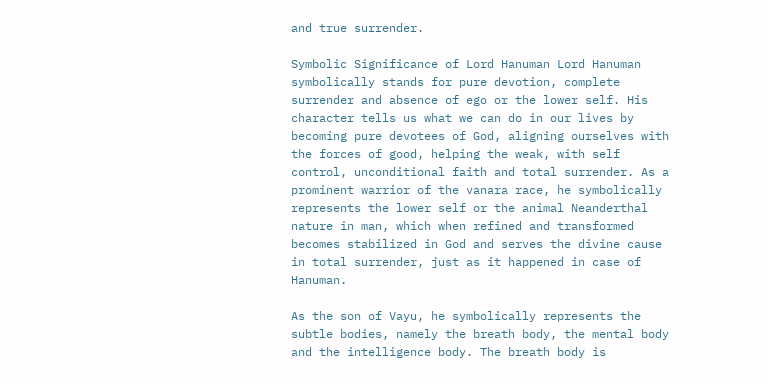and true surrender.

Symbolic Significance of Lord Hanuman Lord Hanuman symbolically stands for pure devotion, complete surrender and absence of ego or the lower self. His character tells us what we can do in our lives by becoming pure devotees of God, aligning ourselves with the forces of good, helping the weak, with self control, unconditional faith and total surrender. As a prominent warrior of the vanara race, he symbolically represents the lower self or the animal Neanderthal nature in man, which when refined and transformed becomes stabilized in God and serves the divine cause in total surrender, just as it happened in case of Hanuman.

As the son of Vayu, he symbolically represents the subtle bodies, namely the breath body, the mental body and the intelligence body. The breath body is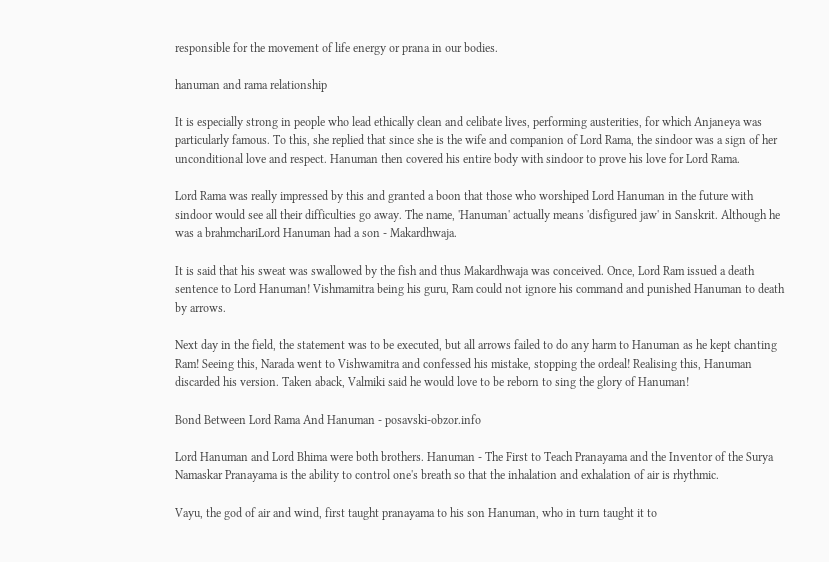responsible for the movement of life energy or prana in our bodies.

hanuman and rama relationship

It is especially strong in people who lead ethically clean and celibate lives, performing austerities, for which Anjaneya was particularly famous. To this, she replied that since she is the wife and companion of Lord Rama, the sindoor was a sign of her unconditional love and respect. Hanuman then covered his entire body with sindoor to prove his love for Lord Rama.

Lord Rama was really impressed by this and granted a boon that those who worshiped Lord Hanuman in the future with sindoor would see all their difficulties go away. The name, 'Hanuman' actually means 'disfigured jaw' in Sanskrit. Although he was a brahmchariLord Hanuman had a son - Makardhwaja.

It is said that his sweat was swallowed by the fish and thus Makardhwaja was conceived. Once, Lord Ram issued a death sentence to Lord Hanuman! Vishmamitra being his guru, Ram could not ignore his command and punished Hanuman to death by arrows.

Next day in the field, the statement was to be executed, but all arrows failed to do any harm to Hanuman as he kept chanting Ram! Seeing this, Narada went to Vishwamitra and confessed his mistake, stopping the ordeal! Realising this, Hanuman discarded his version. Taken aback, Valmiki said he would love to be reborn to sing the glory of Hanuman!

Bond Between Lord Rama And Hanuman - posavski-obzor.info

Lord Hanuman and Lord Bhima were both brothers. Hanuman - The First to Teach Pranayama and the Inventor of the Surya Namaskar Pranayama is the ability to control one's breath so that the inhalation and exhalation of air is rhythmic.

Vayu, the god of air and wind, first taught pranayama to his son Hanuman, who in turn taught it to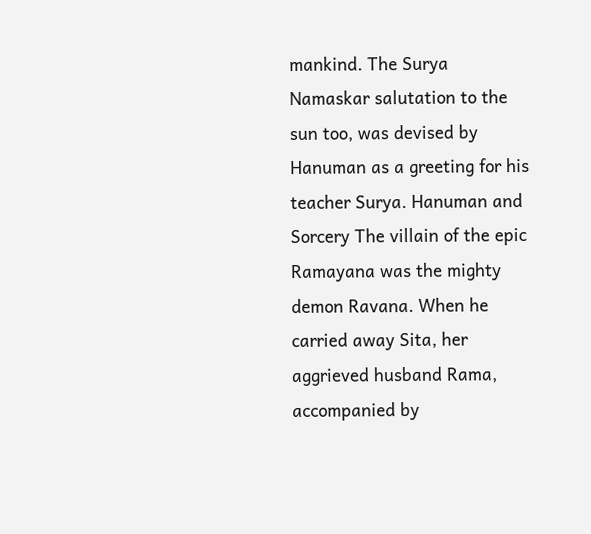mankind. The Surya Namaskar salutation to the sun too, was devised by Hanuman as a greeting for his teacher Surya. Hanuman and Sorcery The villain of the epic Ramayana was the mighty demon Ravana. When he carried away Sita, her aggrieved husband Rama, accompanied by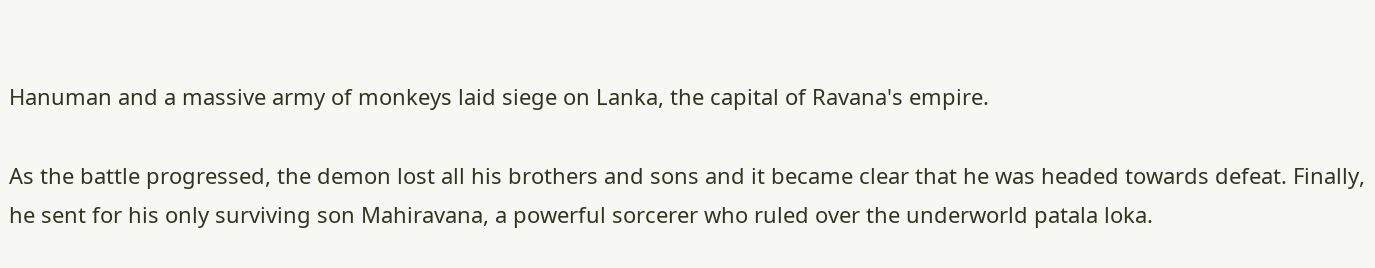Hanuman and a massive army of monkeys laid siege on Lanka, the capital of Ravana's empire.

As the battle progressed, the demon lost all his brothers and sons and it became clear that he was headed towards defeat. Finally, he sent for his only surviving son Mahiravana, a powerful sorcerer who ruled over the underworld patala loka.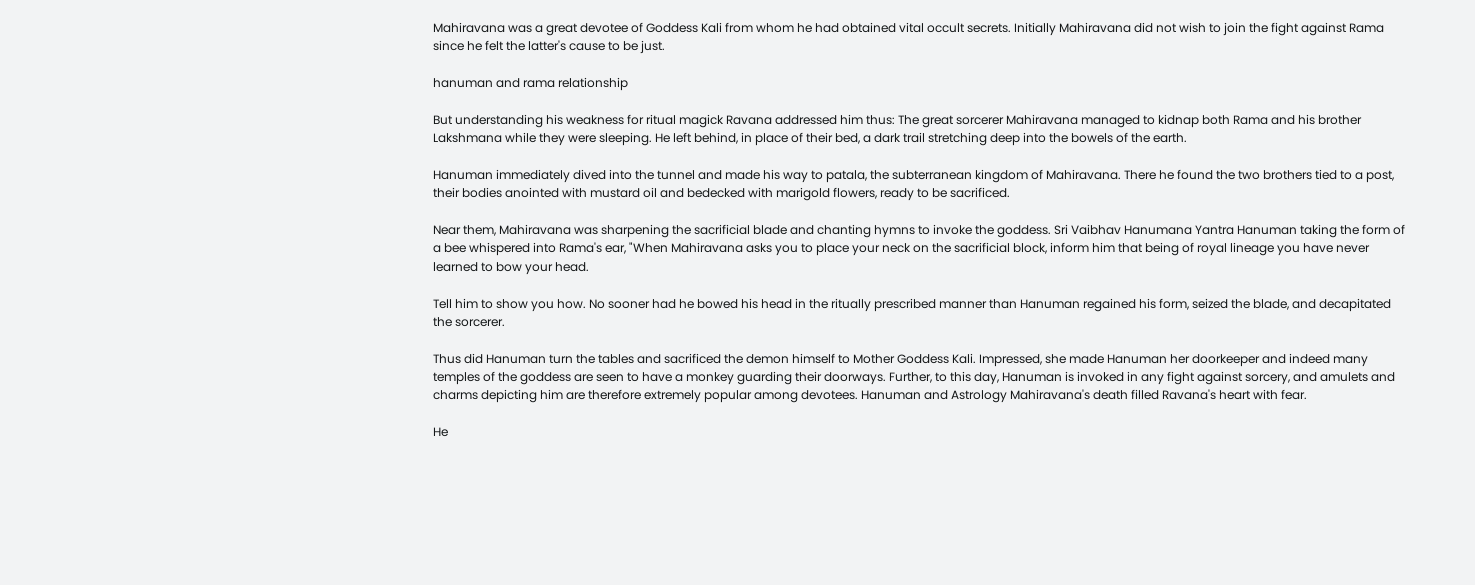Mahiravana was a great devotee of Goddess Kali from whom he had obtained vital occult secrets. Initially Mahiravana did not wish to join the fight against Rama since he felt the latter's cause to be just.

hanuman and rama relationship

But understanding his weakness for ritual magick Ravana addressed him thus: The great sorcerer Mahiravana managed to kidnap both Rama and his brother Lakshmana while they were sleeping. He left behind, in place of their bed, a dark trail stretching deep into the bowels of the earth.

Hanuman immediately dived into the tunnel and made his way to patala, the subterranean kingdom of Mahiravana. There he found the two brothers tied to a post, their bodies anointed with mustard oil and bedecked with marigold flowers, ready to be sacrificed.

Near them, Mahiravana was sharpening the sacrificial blade and chanting hymns to invoke the goddess. Sri Vaibhav Hanumana Yantra Hanuman taking the form of a bee whispered into Rama's ear, "When Mahiravana asks you to place your neck on the sacrificial block, inform him that being of royal lineage you have never learned to bow your head.

Tell him to show you how. No sooner had he bowed his head in the ritually prescribed manner than Hanuman regained his form, seized the blade, and decapitated the sorcerer.

Thus did Hanuman turn the tables and sacrificed the demon himself to Mother Goddess Kali. Impressed, she made Hanuman her doorkeeper and indeed many temples of the goddess are seen to have a monkey guarding their doorways. Further, to this day, Hanuman is invoked in any fight against sorcery, and amulets and charms depicting him are therefore extremely popular among devotees. Hanuman and Astrology Mahiravana's death filled Ravana's heart with fear.

He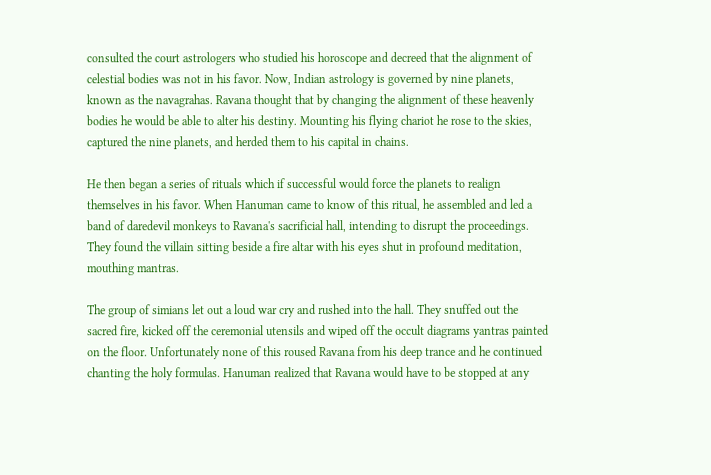consulted the court astrologers who studied his horoscope and decreed that the alignment of celestial bodies was not in his favor. Now, Indian astrology is governed by nine planets, known as the navagrahas. Ravana thought that by changing the alignment of these heavenly bodies he would be able to alter his destiny. Mounting his flying chariot he rose to the skies, captured the nine planets, and herded them to his capital in chains.

He then began a series of rituals which if successful would force the planets to realign themselves in his favor. When Hanuman came to know of this ritual, he assembled and led a band of daredevil monkeys to Ravana's sacrificial hall, intending to disrupt the proceedings. They found the villain sitting beside a fire altar with his eyes shut in profound meditation, mouthing mantras.

The group of simians let out a loud war cry and rushed into the hall. They snuffed out the sacred fire, kicked off the ceremonial utensils and wiped off the occult diagrams yantras painted on the floor. Unfortunately none of this roused Ravana from his deep trance and he continued chanting the holy formulas. Hanuman realized that Ravana would have to be stopped at any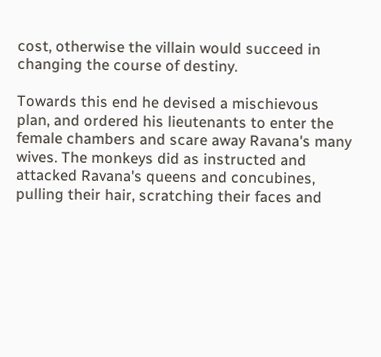cost, otherwise the villain would succeed in changing the course of destiny.

Towards this end he devised a mischievous plan, and ordered his lieutenants to enter the female chambers and scare away Ravana's many wives. The monkeys did as instructed and attacked Ravana's queens and concubines, pulling their hair, scratching their faces and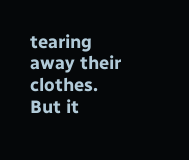tearing away their clothes. But it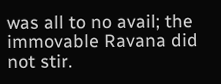was all to no avail; the immovable Ravana did not stir.